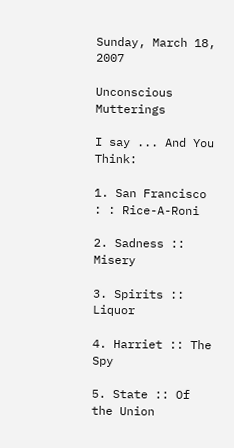Sunday, March 18, 2007

Unconscious Mutterings

I say ... And You Think:

1. San Francisco : : Rice-A-Roni

2. Sadness :: Misery

3. Spirits :: Liquor

4. Harriet :: The Spy

5. State :: Of the Union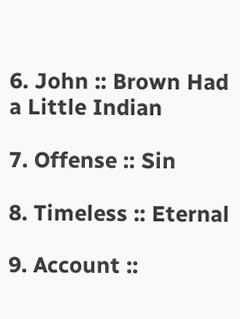6. John :: Brown Had a Little Indian

7. Offense :: Sin

8. Timeless :: Eternal

9. Account ::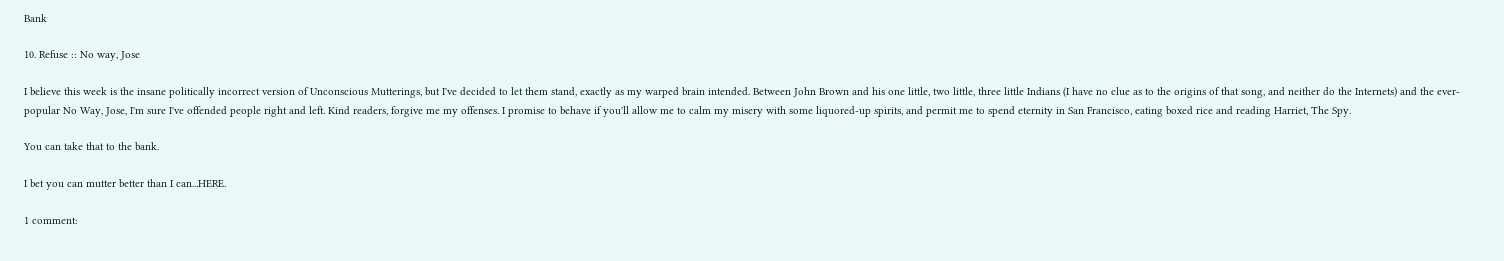Bank

10. Refuse :: No way, Jose

I believe this week is the insane politically incorrect version of Unconscious Mutterings, but I've decided to let them stand, exactly as my warped brain intended. Between John Brown and his one little, two little, three little Indians (I have no clue as to the origins of that song, and neither do the Internets) and the ever-popular No Way, Jose, I'm sure I've offended people right and left. Kind readers, forgive me my offenses. I promise to behave if you'll allow me to calm my misery with some liquored-up spirits, and permit me to spend eternity in San Francisco, eating boxed rice and reading Harriet, The Spy.

You can take that to the bank.

I bet you can mutter better than I can...HERE.

1 comment: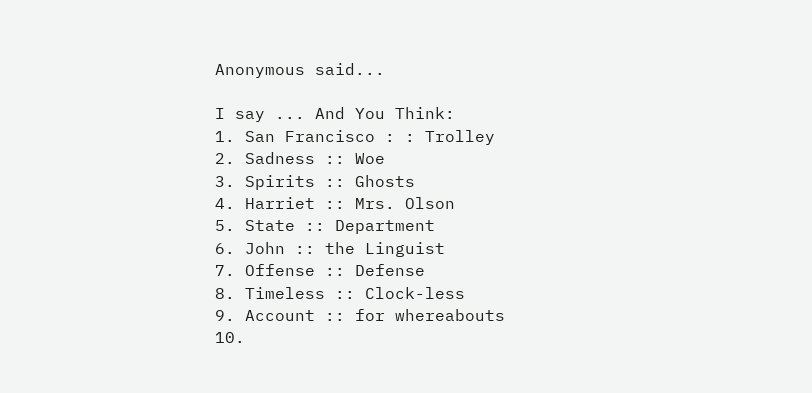Anonymous said...

I say ... And You Think:
1. San Francisco : : Trolley
2. Sadness :: Woe
3. Spirits :: Ghosts
4. Harriet :: Mrs. Olson
5. State :: Department
6. John :: the Linguist
7. Offense :: Defense
8. Timeless :: Clock-less
9. Account :: for whereabouts
10.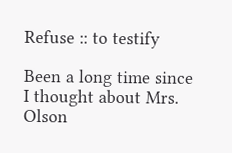Refuse :: to testify

Been a long time since I thought about Mrs. Olson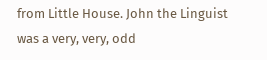from Little House. John the Linguist was a very, very, odd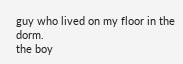guy who lived on my floor in the dorm.
the boy